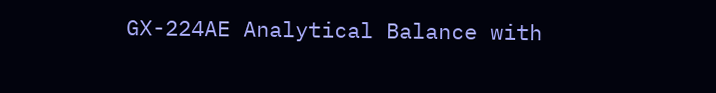GX-224AE Analytical Balance with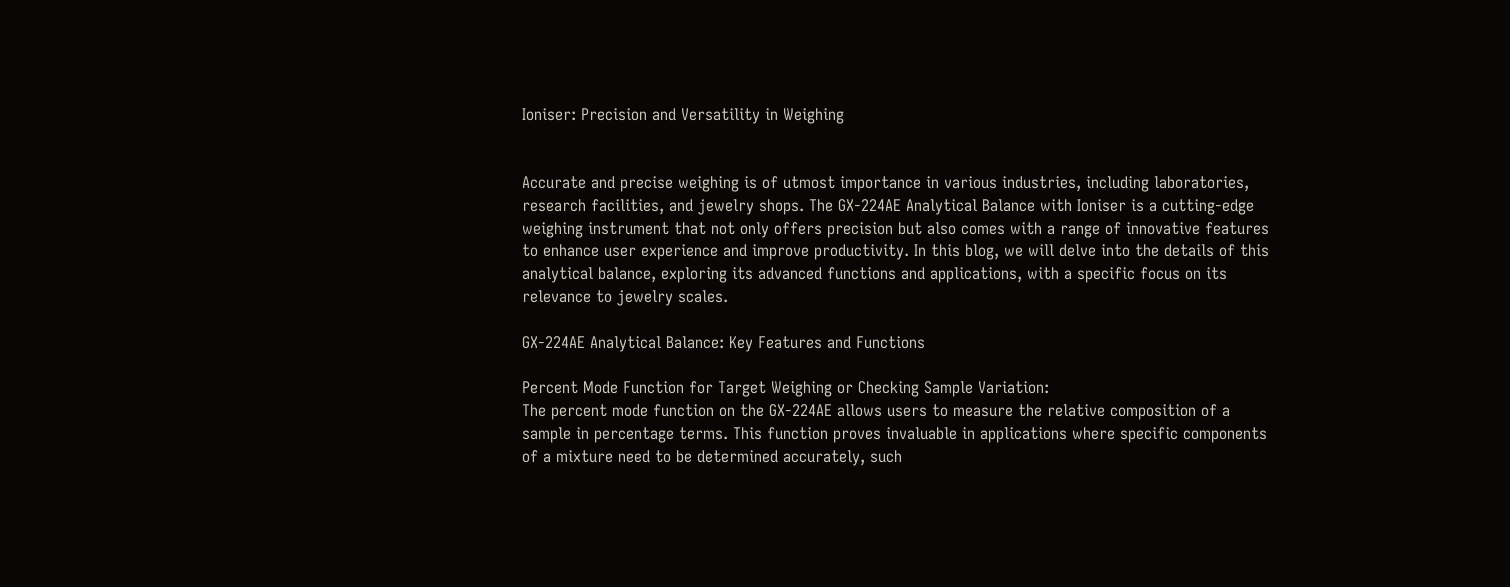Ioniser: Precision and Versatility in Weighing


Accurate and precise weighing is of utmost importance in various industries, including laboratories, research facilities, and jewelry shops. The GX-224AE Analytical Balance with Ioniser is a cutting-edge weighing instrument that not only offers precision but also comes with a range of innovative features to enhance user experience and improve productivity. In this blog, we will delve into the details of this analytical balance, exploring its advanced functions and applications, with a specific focus on its relevance to jewelry scales.

GX-224AE Analytical Balance: Key Features and Functions

Percent Mode Function for Target Weighing or Checking Sample Variation:
The percent mode function on the GX-224AE allows users to measure the relative composition of a sample in percentage terms. This function proves invaluable in applications where specific components of a mixture need to be determined accurately, such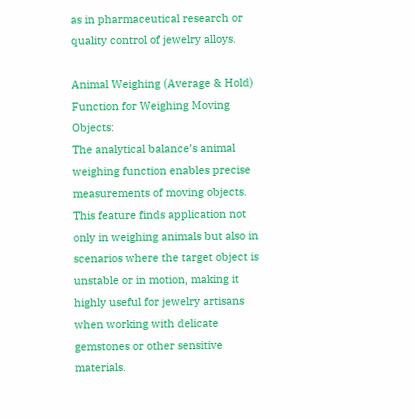as in pharmaceutical research or quality control of jewelry alloys.

Animal Weighing (Average & Hold) Function for Weighing Moving Objects:
The analytical balance’s animal weighing function enables precise measurements of moving objects. This feature finds application not only in weighing animals but also in scenarios where the target object is unstable or in motion, making it highly useful for jewelry artisans when working with delicate gemstones or other sensitive materials.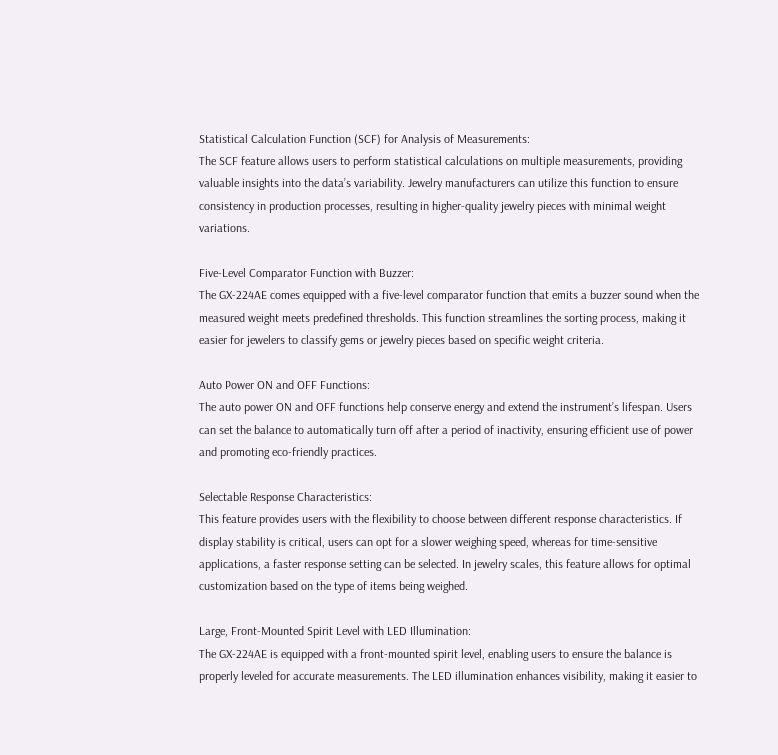Statistical Calculation Function (SCF) for Analysis of Measurements:
The SCF feature allows users to perform statistical calculations on multiple measurements, providing valuable insights into the data’s variability. Jewelry manufacturers can utilize this function to ensure consistency in production processes, resulting in higher-quality jewelry pieces with minimal weight variations.

Five-Level Comparator Function with Buzzer:
The GX-224AE comes equipped with a five-level comparator function that emits a buzzer sound when the measured weight meets predefined thresholds. This function streamlines the sorting process, making it easier for jewelers to classify gems or jewelry pieces based on specific weight criteria.

Auto Power ON and OFF Functions:
The auto power ON and OFF functions help conserve energy and extend the instrument’s lifespan. Users can set the balance to automatically turn off after a period of inactivity, ensuring efficient use of power and promoting eco-friendly practices.

Selectable Response Characteristics:
This feature provides users with the flexibility to choose between different response characteristics. If display stability is critical, users can opt for a slower weighing speed, whereas for time-sensitive applications, a faster response setting can be selected. In jewelry scales, this feature allows for optimal customization based on the type of items being weighed.

Large, Front-Mounted Spirit Level with LED Illumination:
The GX-224AE is equipped with a front-mounted spirit level, enabling users to ensure the balance is properly leveled for accurate measurements. The LED illumination enhances visibility, making it easier to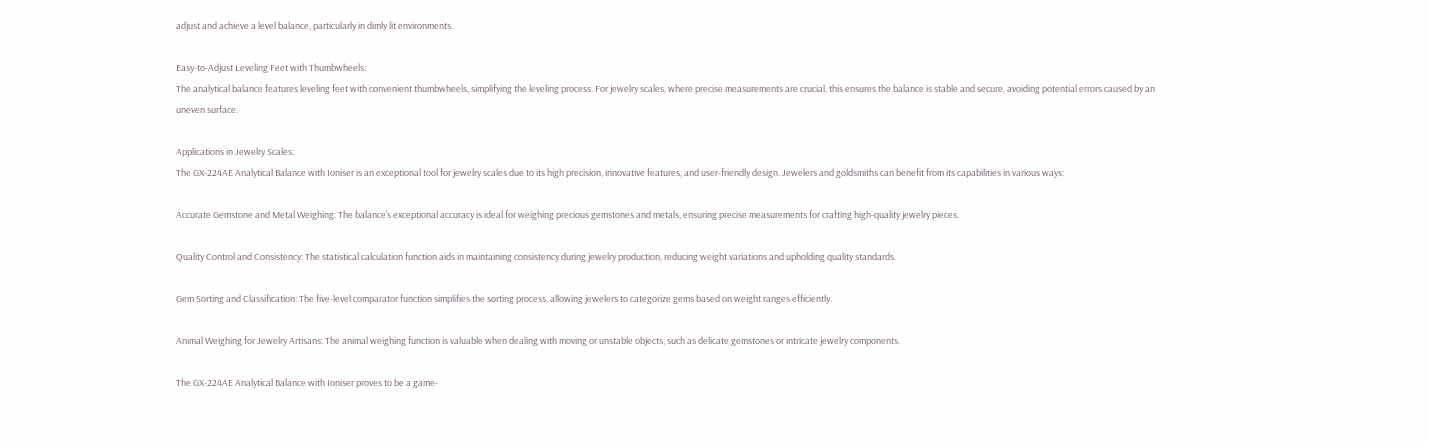adjust and achieve a level balance, particularly in dimly lit environments.

Easy-to-Adjust Leveling Feet with Thumbwheels:
The analytical balance features leveling feet with convenient thumbwheels, simplifying the leveling process. For jewelry scales, where precise measurements are crucial, this ensures the balance is stable and secure, avoiding potential errors caused by an uneven surface.

Applications in Jewelry Scales:
The GX-224AE Analytical Balance with Ioniser is an exceptional tool for jewelry scales due to its high precision, innovative features, and user-friendly design. Jewelers and goldsmiths can benefit from its capabilities in various ways:

Accurate Gemstone and Metal Weighing: The balance’s exceptional accuracy is ideal for weighing precious gemstones and metals, ensuring precise measurements for crafting high-quality jewelry pieces.

Quality Control and Consistency: The statistical calculation function aids in maintaining consistency during jewelry production, reducing weight variations and upholding quality standards.

Gem Sorting and Classification: The five-level comparator function simplifies the sorting process, allowing jewelers to categorize gems based on weight ranges efficiently.

Animal Weighing for Jewelry Artisans: The animal weighing function is valuable when dealing with moving or unstable objects, such as delicate gemstones or intricate jewelry components.

The GX-224AE Analytical Balance with Ioniser proves to be a game-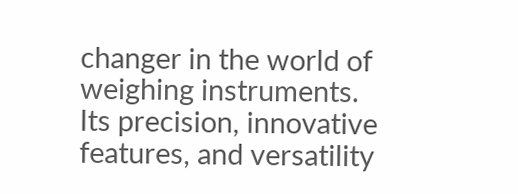changer in the world of weighing instruments. Its precision, innovative features, and versatility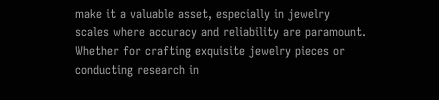make it a valuable asset, especially in jewelry scales where accuracy and reliability are paramount. Whether for crafting exquisite jewelry pieces or conducting research in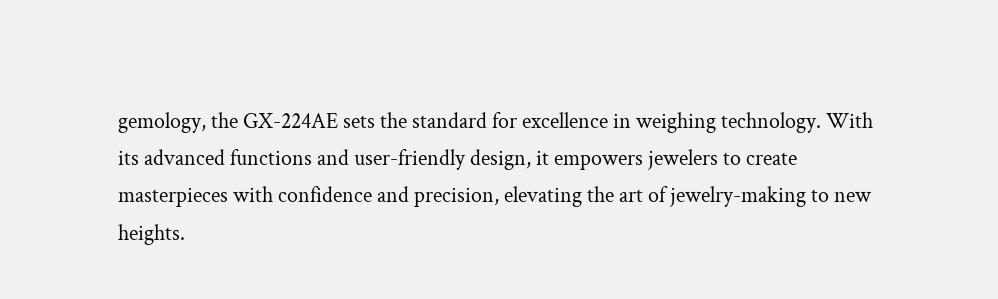gemology, the GX-224AE sets the standard for excellence in weighing technology. With its advanced functions and user-friendly design, it empowers jewelers to create masterpieces with confidence and precision, elevating the art of jewelry-making to new heights.